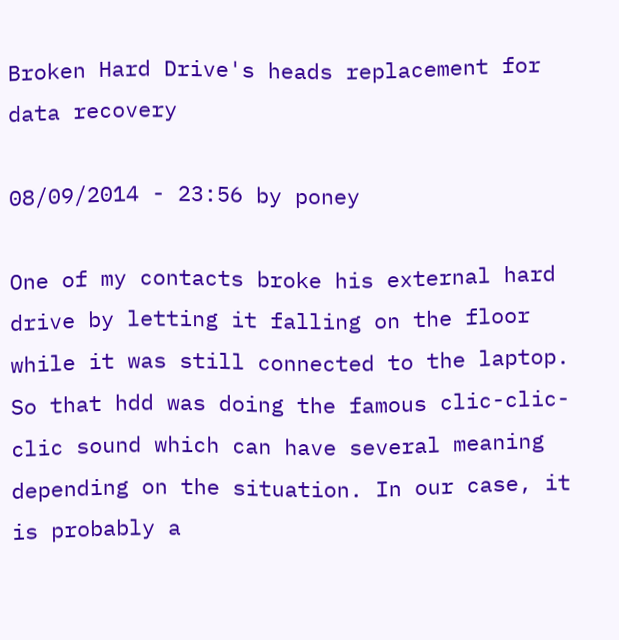Broken Hard Drive's heads replacement for data recovery

08/09/2014 - 23:56 by poney

One of my contacts broke his external hard drive by letting it falling on the floor while it was still connected to the laptop. So that hdd was doing the famous clic-clic-clic sound which can have several meaning depending on the situation. In our case, it is probably a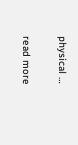physical …

read more